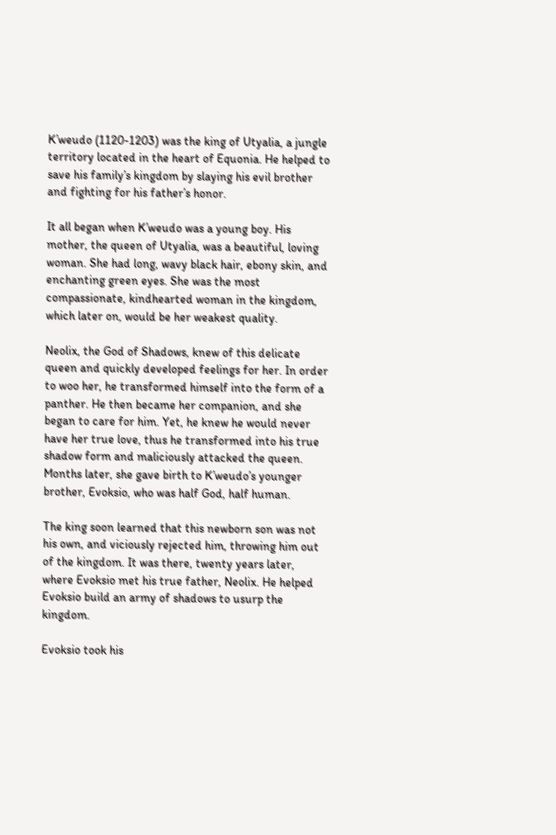K’weudo (1120-1203) was the king of Utyalia, a jungle territory located in the heart of Equonia. He helped to save his family’s kingdom by slaying his evil brother and fighting for his father’s honor.

It all began when K’weudo was a young boy. His mother, the queen of Utyalia, was a beautiful, loving woman. She had long, wavy black hair, ebony skin, and enchanting green eyes. She was the most compassionate, kindhearted woman in the kingdom, which later on, would be her weakest quality.

Neolix, the God of Shadows, knew of this delicate queen and quickly developed feelings for her. In order to woo her, he transformed himself into the form of a panther. He then became her companion, and she began to care for him. Yet, he knew he would never have her true love, thus he transformed into his true shadow form and maliciously attacked the queen. Months later, she gave birth to K’weudo’s younger brother, Evoksio, who was half God, half human.

The king soon learned that this newborn son was not his own, and viciously rejected him, throwing him out of the kingdom. It was there, twenty years later, where Evoksio met his true father, Neolix. He helped Evoksio build an army of shadows to usurp the kingdom.

Evoksio took his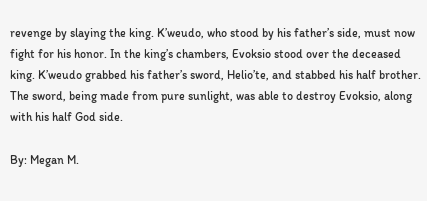revenge by slaying the king. K’weudo, who stood by his father’s side, must now fight for his honor. In the king’s chambers, Evoksio stood over the deceased king. K’weudo grabbed his father’s sword, Helio’te, and stabbed his half brother. The sword, being made from pure sunlight, was able to destroy Evoksio, along with his half God side.

By: Megan M.